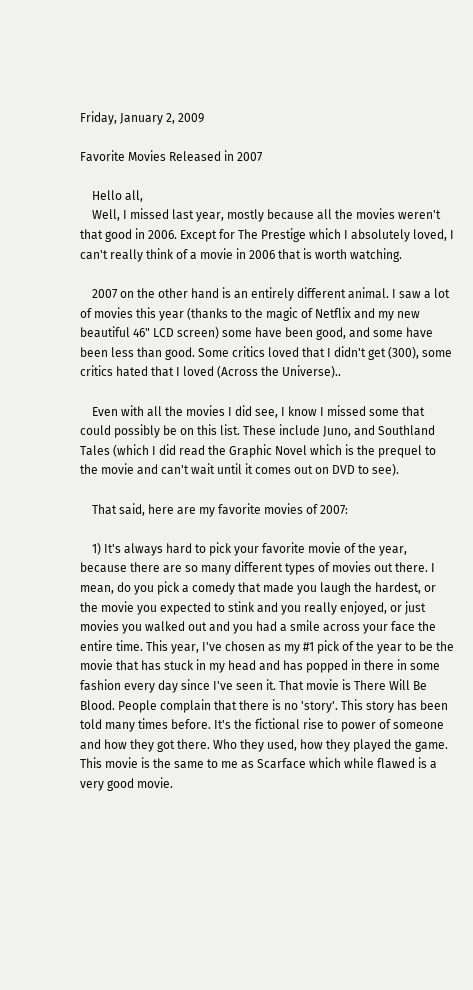Friday, January 2, 2009

Favorite Movies Released in 2007

    Hello all,
    Well, I missed last year, mostly because all the movies weren't that good in 2006. Except for The Prestige which I absolutely loved, I can't really think of a movie in 2006 that is worth watching.

    2007 on the other hand is an entirely different animal. I saw a lot of movies this year (thanks to the magic of Netflix and my new beautiful 46" LCD screen) some have been good, and some have been less than good. Some critics loved that I didn't get (300), some critics hated that I loved (Across the Universe)..

    Even with all the movies I did see, I know I missed some that could possibly be on this list. These include Juno, and Southland Tales (which I did read the Graphic Novel which is the prequel to the movie and can't wait until it comes out on DVD to see).

    That said, here are my favorite movies of 2007:

    1) It's always hard to pick your favorite movie of the year, because there are so many different types of movies out there. I mean, do you pick a comedy that made you laugh the hardest, or the movie you expected to stink and you really enjoyed, or just movies you walked out and you had a smile across your face the entire time. This year, I've chosen as my #1 pick of the year to be the movie that has stuck in my head and has popped in there in some fashion every day since I've seen it. That movie is There Will Be Blood. People complain that there is no 'story'. This story has been told many times before. It's the fictional rise to power of someone and how they got there. Who they used, how they played the game. This movie is the same to me as Scarface which while flawed is a very good movie.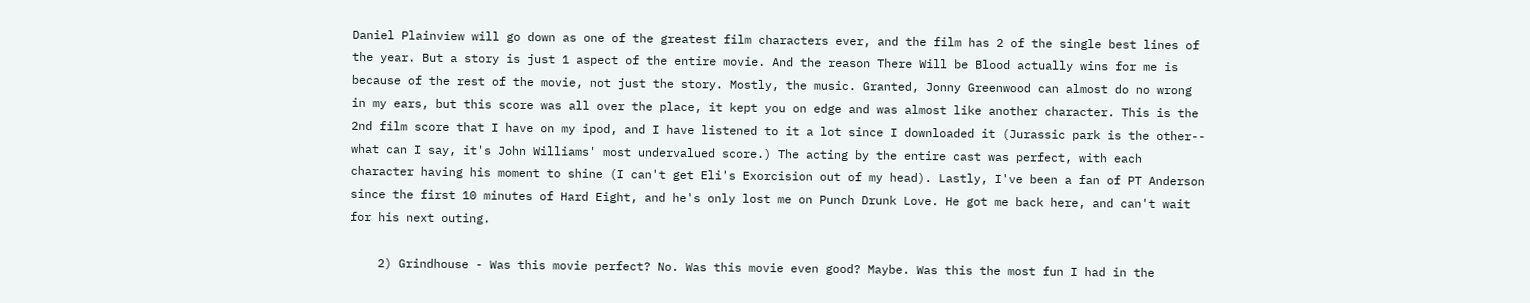Daniel Plainview will go down as one of the greatest film characters ever, and the film has 2 of the single best lines of the year. But a story is just 1 aspect of the entire movie. And the reason There Will be Blood actually wins for me is because of the rest of the movie, not just the story. Mostly, the music. Granted, Jonny Greenwood can almost do no wrong in my ears, but this score was all over the place, it kept you on edge and was almost like another character. This is the 2nd film score that I have on my ipod, and I have listened to it a lot since I downloaded it (Jurassic park is the other-- what can I say, it's John Williams' most undervalued score.) The acting by the entire cast was perfect, with each character having his moment to shine (I can't get Eli's Exorcision out of my head). Lastly, I've been a fan of PT Anderson since the first 10 minutes of Hard Eight, and he's only lost me on Punch Drunk Love. He got me back here, and can't wait for his next outing.

    2) Grindhouse - Was this movie perfect? No. Was this movie even good? Maybe. Was this the most fun I had in the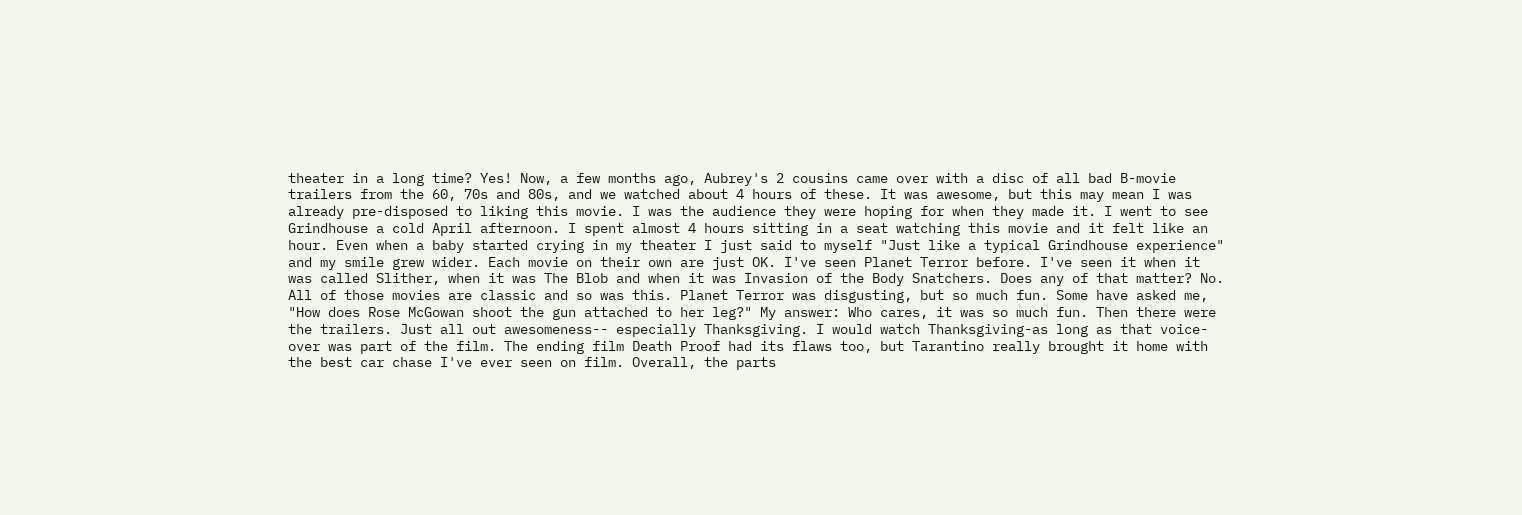theater in a long time? Yes! Now, a few months ago, Aubrey's 2 cousins came over with a disc of all bad B-movie trailers from the 60, 70s and 80s, and we watched about 4 hours of these. It was awesome, but this may mean I was already pre-disposed to liking this movie. I was the audience they were hoping for when they made it. I went to see Grindhouse a cold April afternoon. I spent almost 4 hours sitting in a seat watching this movie and it felt like an hour. Even when a baby started crying in my theater I just said to myself "Just like a typical Grindhouse experience" and my smile grew wider. Each movie on their own are just OK. I've seen Planet Terror before. I've seen it when it was called Slither, when it was The Blob and when it was Invasion of the Body Snatchers. Does any of that matter? No. All of those movies are classic and so was this. Planet Terror was disgusting, but so much fun. Some have asked me, "How does Rose McGowan shoot the gun attached to her leg?" My answer: Who cares, it was so much fun. Then there were the trailers. Just all out awesomeness-- especially Thanksgiving. I would watch Thanksgiving-as long as that voice-over was part of the film. The ending film Death Proof had its flaws too, but Tarantino really brought it home with the best car chase I've ever seen on film. Overall, the parts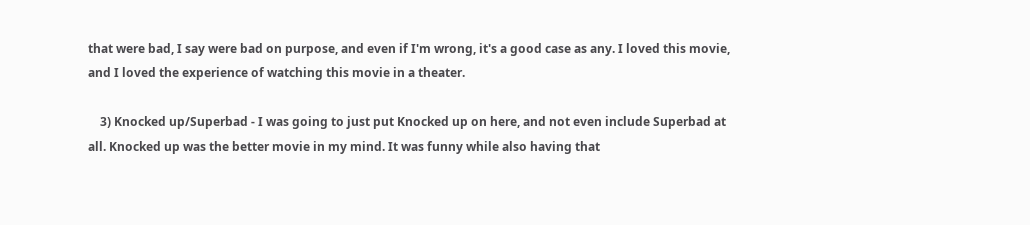that were bad, I say were bad on purpose, and even if I'm wrong, it's a good case as any. I loved this movie, and I loved the experience of watching this movie in a theater.

    3) Knocked up/Superbad - I was going to just put Knocked up on here, and not even include Superbad at all. Knocked up was the better movie in my mind. It was funny while also having that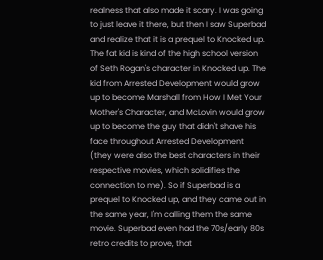realness that also made it scary. I was going to just leave it there, but then I saw Superbad and realize that it is a prequel to Knocked up. The fat kid is kind of the high school version of Seth Rogan's character in Knocked up. The kid from Arrested Development would grow up to become Marshall from How I Met Your Mother's Character, and McLovin would grow up to become the guy that didn't shave his face throughout Arrested Development (they were also the best characters in their respective movies, which solidifies the connection to me). So if Superbad is a prequel to Knocked up, and they came out in the same year, I'm calling them the same movie. Superbad even had the 70s/early 80s retro credits to prove, that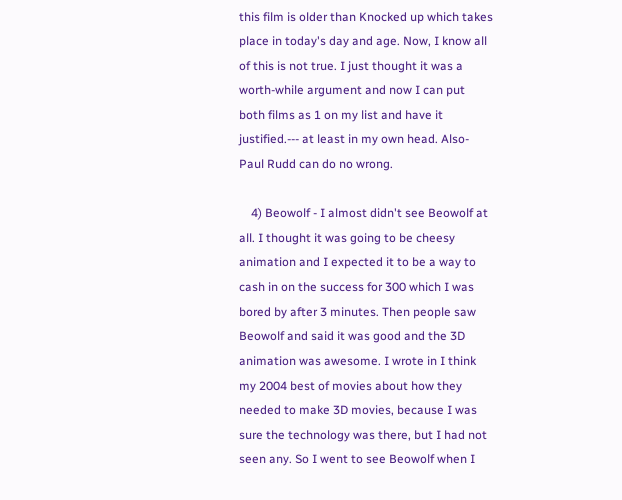this film is older than Knocked up which takes place in today's day and age. Now, I know all of this is not true. I just thought it was a worth-while argument and now I can put both films as 1 on my list and have it justified.--- at least in my own head. Also- Paul Rudd can do no wrong.

    4) Beowolf - I almost didn't see Beowolf at all. I thought it was going to be cheesy animation and I expected it to be a way to cash in on the success for 300 which I was bored by after 3 minutes. Then people saw Beowolf and said it was good and the 3D animation was awesome. I wrote in I think my 2004 best of movies about how they needed to make 3D movies, because I was sure the technology was there, but I had not seen any. So I went to see Beowolf when I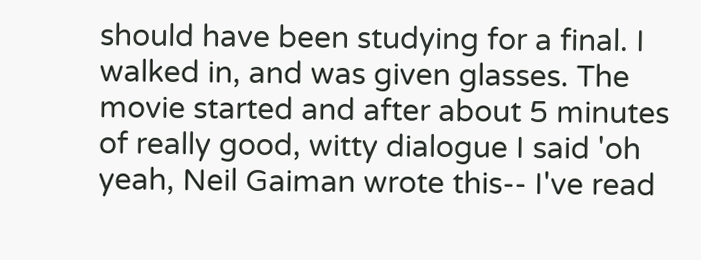should have been studying for a final. I walked in, and was given glasses. The movie started and after about 5 minutes of really good, witty dialogue I said 'oh yeah, Neil Gaiman wrote this-- I've read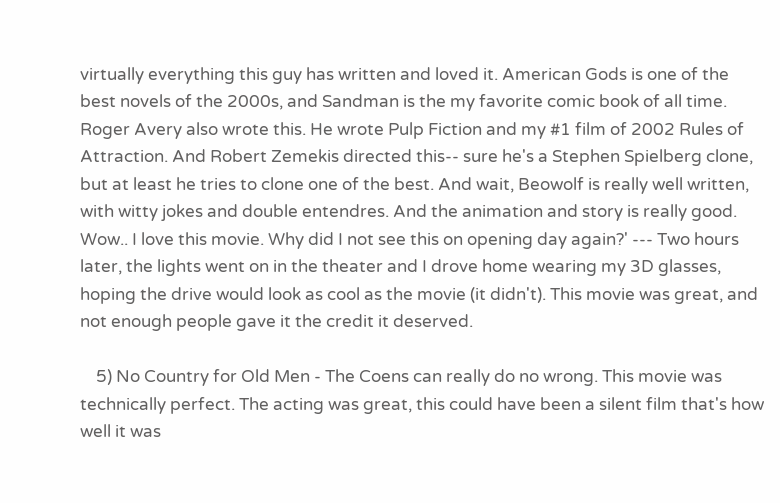virtually everything this guy has written and loved it. American Gods is one of the best novels of the 2000s, and Sandman is the my favorite comic book of all time. Roger Avery also wrote this. He wrote Pulp Fiction and my #1 film of 2002 Rules of Attraction. And Robert Zemekis directed this-- sure he's a Stephen Spielberg clone, but at least he tries to clone one of the best. And wait, Beowolf is really well written, with witty jokes and double entendres. And the animation and story is really good. Wow.. I love this movie. Why did I not see this on opening day again?' --- Two hours later, the lights went on in the theater and I drove home wearing my 3D glasses, hoping the drive would look as cool as the movie (it didn't). This movie was great, and not enough people gave it the credit it deserved.

    5) No Country for Old Men - The Coens can really do no wrong. This movie was technically perfect. The acting was great, this could have been a silent film that's how well it was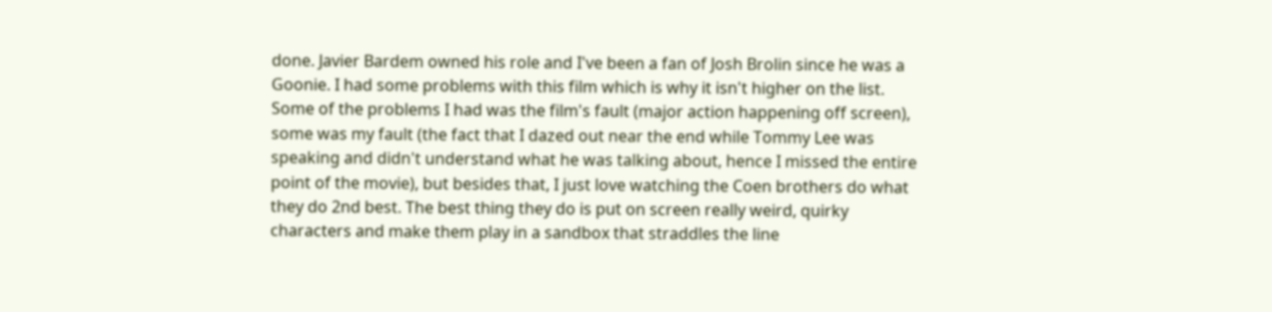done. Javier Bardem owned his role and I've been a fan of Josh Brolin since he was a Goonie. I had some problems with this film which is why it isn't higher on the list. Some of the problems I had was the film's fault (major action happening off screen), some was my fault (the fact that I dazed out near the end while Tommy Lee was speaking and didn't understand what he was talking about, hence I missed the entire point of the movie), but besides that, I just love watching the Coen brothers do what they do 2nd best. The best thing they do is put on screen really weird, quirky characters and make them play in a sandbox that straddles the line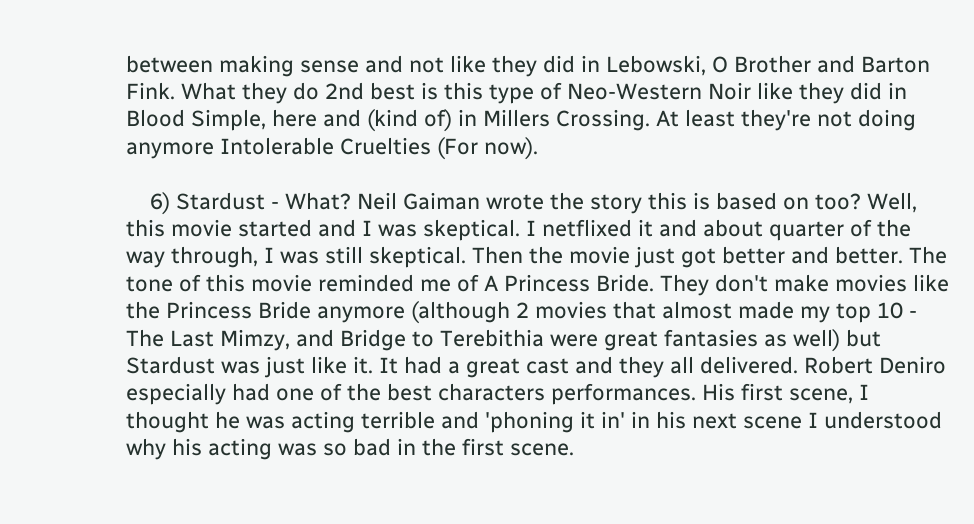between making sense and not like they did in Lebowski, O Brother and Barton Fink. What they do 2nd best is this type of Neo-Western Noir like they did in Blood Simple, here and (kind of) in Millers Crossing. At least they're not doing anymore Intolerable Cruelties (For now).

    6) Stardust - What? Neil Gaiman wrote the story this is based on too? Well, this movie started and I was skeptical. I netflixed it and about quarter of the way through, I was still skeptical. Then the movie just got better and better. The tone of this movie reminded me of A Princess Bride. They don't make movies like the Princess Bride anymore (although 2 movies that almost made my top 10 - The Last Mimzy, and Bridge to Terebithia were great fantasies as well) but Stardust was just like it. It had a great cast and they all delivered. Robert Deniro especially had one of the best characters performances. His first scene, I thought he was acting terrible and 'phoning it in' in his next scene I understood why his acting was so bad in the first scene.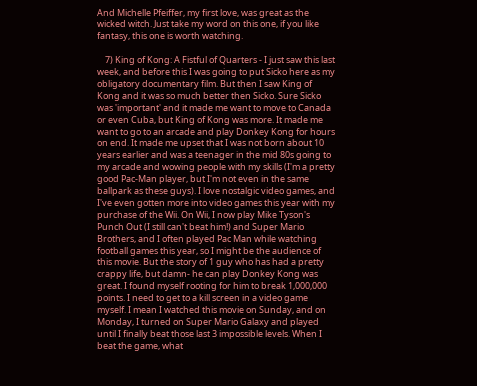And Michelle Pfeiffer, my first love, was great as the wicked witch. Just take my word on this one, if you like fantasy, this one is worth watching.

    7) King of Kong: A Fistful of Quarters - I just saw this last week, and before this I was going to put Sicko here as my obligatory documentary film. But then I saw King of Kong and it was so much better then Sicko. Sure Sicko was 'important' and it made me want to move to Canada or even Cuba, but King of Kong was more. It made me want to go to an arcade and play Donkey Kong for hours on end. It made me upset that I was not born about 10 years earlier and was a teenager in the mid 80s going to my arcade and wowing people with my skills (I'm a pretty good Pac-Man player, but I'm not even in the same ballpark as these guys). I love nostalgic video games, and I've even gotten more into video games this year with my purchase of the Wii. On Wii, I now play Mike Tyson's Punch Out (I still can't beat him!) and Super Mario Brothers, and I often played Pac Man while watching football games this year, so I might be the audience of this movie. But the story of 1 guy who has had a pretty crappy life, but damn- he can play Donkey Kong was great. I found myself rooting for him to break 1,000,000 points. I need to get to a kill screen in a video game myself. I mean I watched this movie on Sunday, and on Monday, I turned on Super Mario Galaxy and played until I finally beat those last 3 impossible levels. When I beat the game, what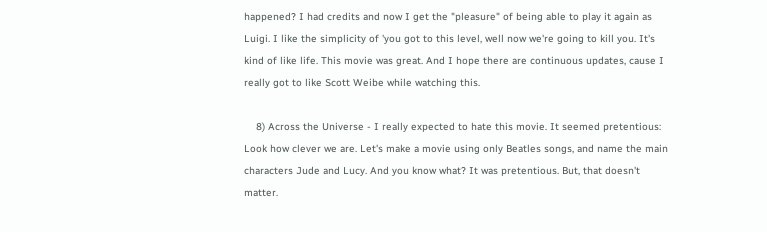happened? I had credits and now I get the "pleasure" of being able to play it again as Luigi. I like the simplicity of 'you got to this level, well now we're going to kill you. It's kind of like life. This movie was great. And I hope there are continuous updates, cause I really got to like Scott Weibe while watching this.

    8) Across the Universe - I really expected to hate this movie. It seemed pretentious: Look how clever we are. Let's make a movie using only Beatles songs, and name the main characters Jude and Lucy. And you know what? It was pretentious. But, that doesn't matter.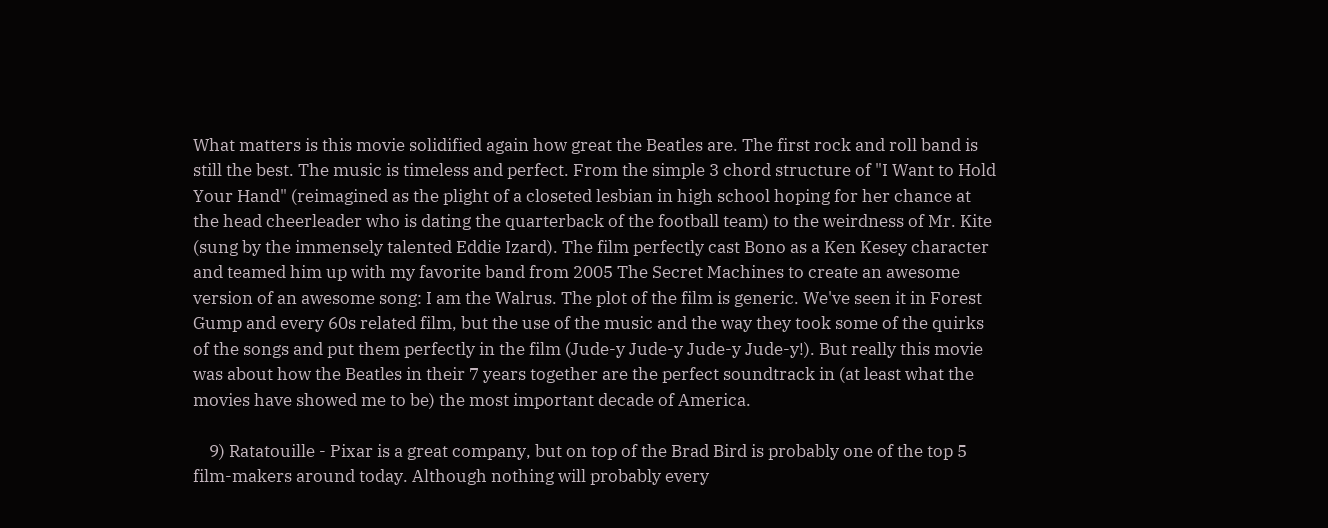What matters is this movie solidified again how great the Beatles are. The first rock and roll band is still the best. The music is timeless and perfect. From the simple 3 chord structure of "I Want to Hold Your Hand" (reimagined as the plight of a closeted lesbian in high school hoping for her chance at the head cheerleader who is dating the quarterback of the football team) to the weirdness of Mr. Kite (sung by the immensely talented Eddie Izard). The film perfectly cast Bono as a Ken Kesey character and teamed him up with my favorite band from 2005 The Secret Machines to create an awesome version of an awesome song: I am the Walrus. The plot of the film is generic. We've seen it in Forest Gump and every 60s related film, but the use of the music and the way they took some of the quirks of the songs and put them perfectly in the film (Jude-y Jude-y Jude-y Jude-y!). But really this movie was about how the Beatles in their 7 years together are the perfect soundtrack in (at least what the movies have showed me to be) the most important decade of America.

    9) Ratatouille - Pixar is a great company, but on top of the Brad Bird is probably one of the top 5 film-makers around today. Although nothing will probably every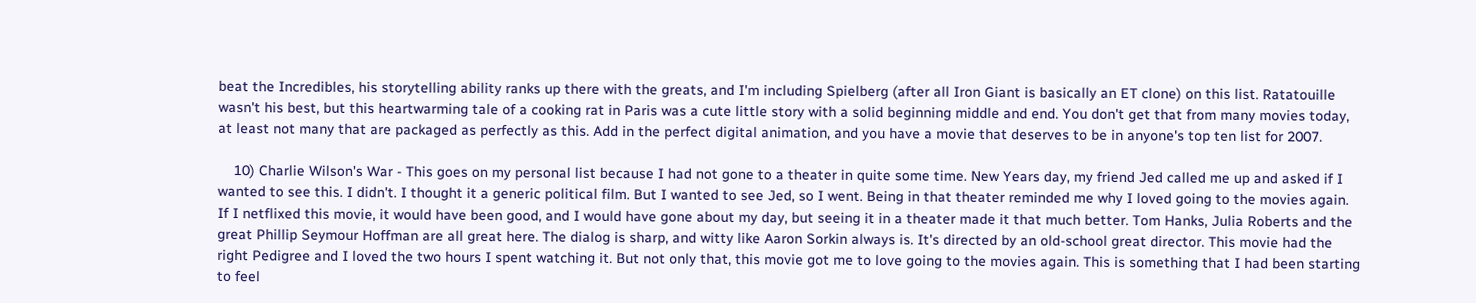beat the Incredibles, his storytelling ability ranks up there with the greats, and I'm including Spielberg (after all Iron Giant is basically an ET clone) on this list. Ratatouille wasn't his best, but this heartwarming tale of a cooking rat in Paris was a cute little story with a solid beginning middle and end. You don't get that from many movies today, at least not many that are packaged as perfectly as this. Add in the perfect digital animation, and you have a movie that deserves to be in anyone's top ten list for 2007.

    10) Charlie Wilson's War - This goes on my personal list because I had not gone to a theater in quite some time. New Years day, my friend Jed called me up and asked if I wanted to see this. I didn't. I thought it a generic political film. But I wanted to see Jed, so I went. Being in that theater reminded me why I loved going to the movies again. If I netflixed this movie, it would have been good, and I would have gone about my day, but seeing it in a theater made it that much better. Tom Hanks, Julia Roberts and the great Phillip Seymour Hoffman are all great here. The dialog is sharp, and witty like Aaron Sorkin always is. It's directed by an old-school great director. This movie had the right Pedigree and I loved the two hours I spent watching it. But not only that, this movie got me to love going to the movies again. This is something that I had been starting to feel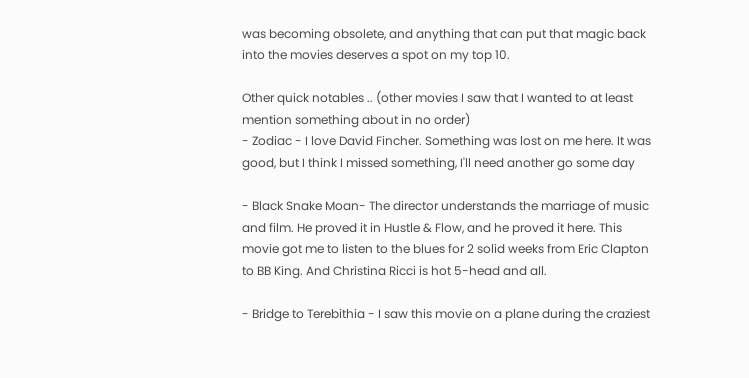was becoming obsolete, and anything that can put that magic back into the movies deserves a spot on my top 10.

Other quick notables .. (other movies I saw that I wanted to at least mention something about in no order)
- Zodiac - I love David Fincher. Something was lost on me here. It was good, but I think I missed something, I'll need another go some day

- Black Snake Moan- The director understands the marriage of music and film. He proved it in Hustle & Flow, and he proved it here. This movie got me to listen to the blues for 2 solid weeks from Eric Clapton to BB King. And Christina Ricci is hot 5-head and all.

- Bridge to Terebithia - I saw this movie on a plane during the craziest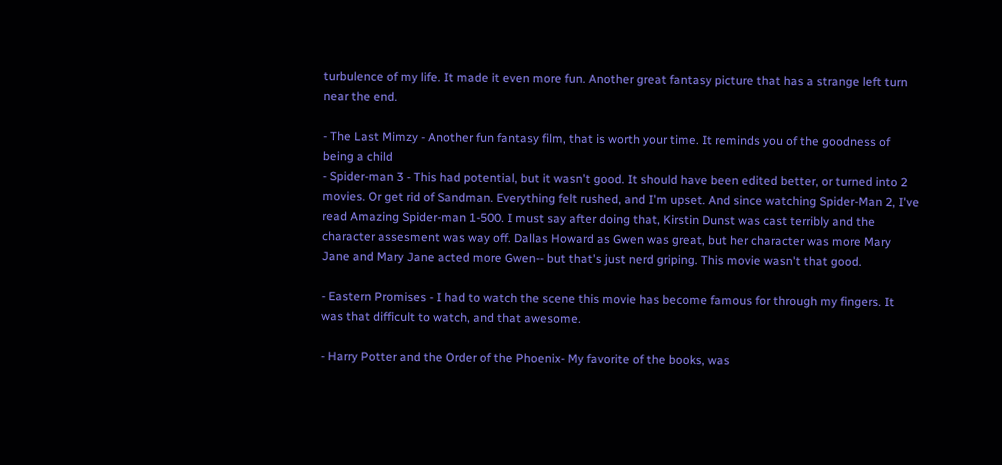turbulence of my life. It made it even more fun. Another great fantasy picture that has a strange left turn near the end.

- The Last Mimzy - Another fun fantasy film, that is worth your time. It reminds you of the goodness of being a child
- Spider-man 3 - This had potential, but it wasn't good. It should have been edited better, or turned into 2 movies. Or get rid of Sandman. Everything felt rushed, and I'm upset. And since watching Spider-Man 2, I've read Amazing Spider-man 1-500. I must say after doing that, Kirstin Dunst was cast terribly and the character assesment was way off. Dallas Howard as Gwen was great, but her character was more Mary Jane and Mary Jane acted more Gwen-- but that's just nerd griping. This movie wasn't that good.

- Eastern Promises - I had to watch the scene this movie has become famous for through my fingers. It was that difficult to watch, and that awesome.

- Harry Potter and the Order of the Phoenix- My favorite of the books, was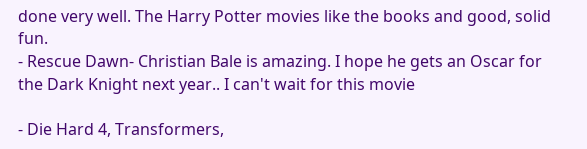done very well. The Harry Potter movies like the books and good, solid fun.
- Rescue Dawn- Christian Bale is amazing. I hope he gets an Oscar for the Dark Knight next year.. I can't wait for this movie

- Die Hard 4, Transformers,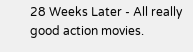28 Weeks Later - All really good action movies.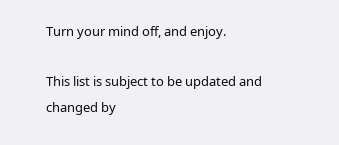Turn your mind off, and enjoy.

This list is subject to be updated and changed by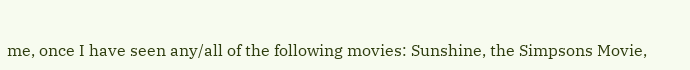me, once I have seen any/all of the following movies: Sunshine, the Simpsons Movie,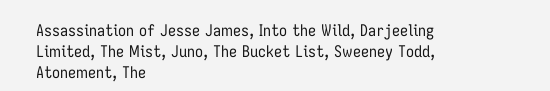Assassination of Jesse James, Into the Wild, Darjeeling Limited, The Mist, Juno, The Bucket List, Sweeney Todd, Atonement, The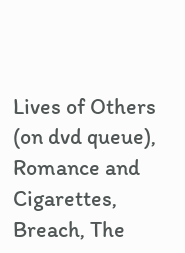Lives of Others (on dvd queue), Romance and Cigarettes, Breach, The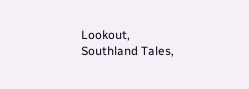Lookout, Southland Tales,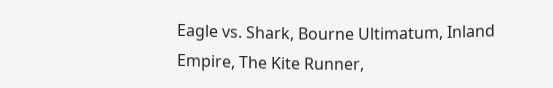Eagle vs. Shark, Bourne Ultimatum, Inland Empire, The Kite Runner,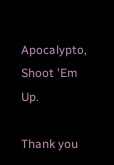Apocalypto, Shoot 'Em Up.

Thank you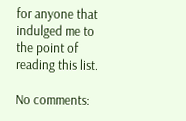for anyone that indulged me to the point of reading this list.

No comments: